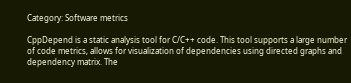Category: Software metrics

CppDepend is a static analysis tool for C/C++ code. This tool supports a large number of code metrics, allows for visualization of dependencies using directed graphs and dependency matrix. The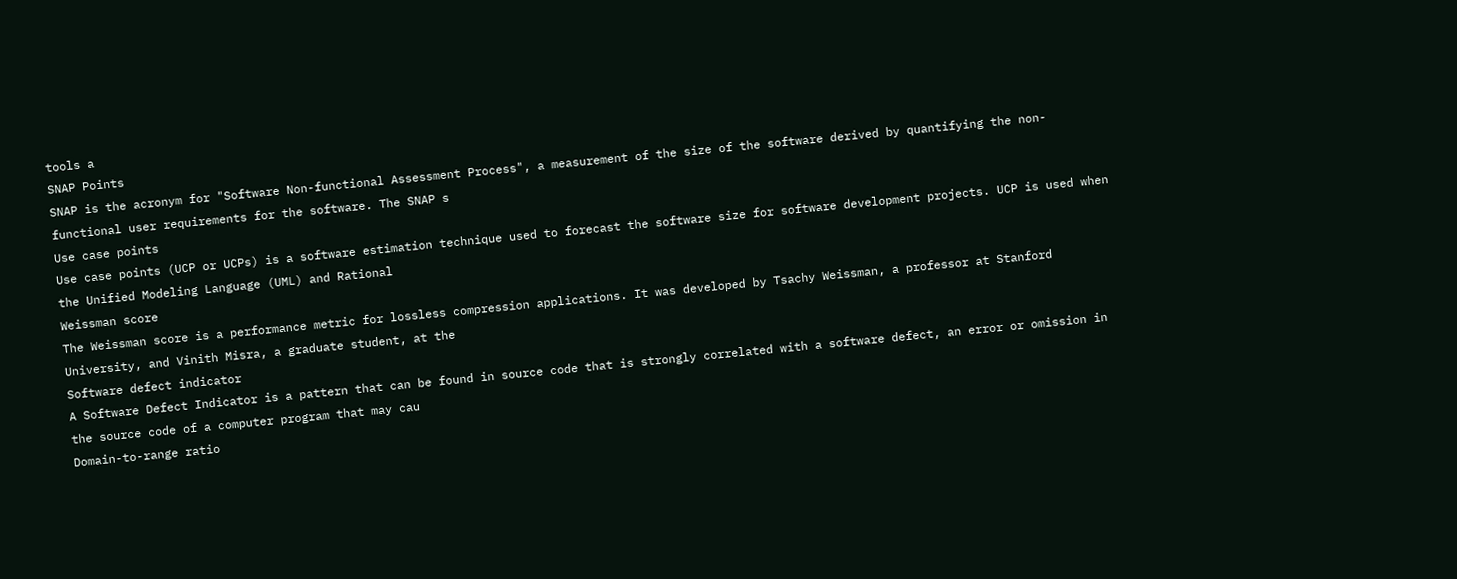tools a
SNAP Points
SNAP is the acronym for "Software Non-functional Assessment Process", a measurement of the size of the software derived by quantifying the non-functional user requirements for the software. The SNAP s
Use case points
Use case points (UCP or UCPs) is a software estimation technique used to forecast the software size for software development projects. UCP is used when the Unified Modeling Language (UML) and Rational
Weissman score
The Weissman score is a performance metric for lossless compression applications. It was developed by Tsachy Weissman, a professor at Stanford University, and Vinith Misra, a graduate student, at the
Software defect indicator
A Software Defect Indicator is a pattern that can be found in source code that is strongly correlated with a software defect, an error or omission in the source code of a computer program that may cau
Domain-to-range ratio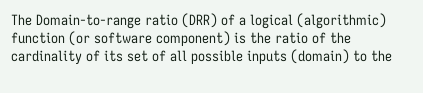The Domain-to-range ratio (DRR) of a logical (algorithmic) function (or software component) is the ratio of the cardinality of its set of all possible inputs (domain) to the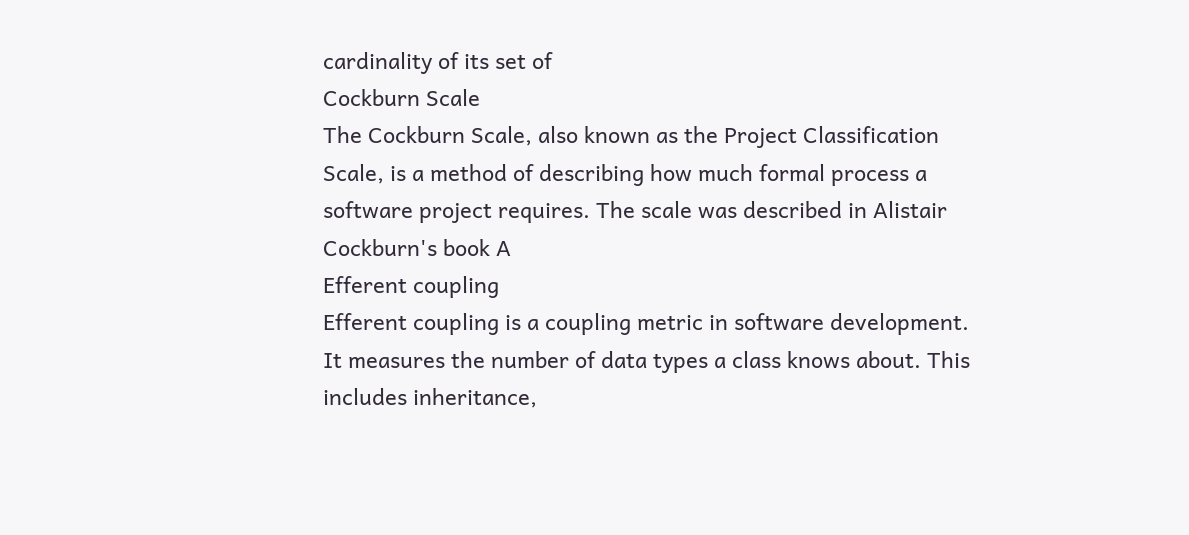cardinality of its set of
Cockburn Scale
The Cockburn Scale, also known as the Project Classification Scale, is a method of describing how much formal process a software project requires. The scale was described in Alistair Cockburn's book A
Efferent coupling
Efferent coupling is a coupling metric in software development. It measures the number of data types a class knows about. This includes inheritance,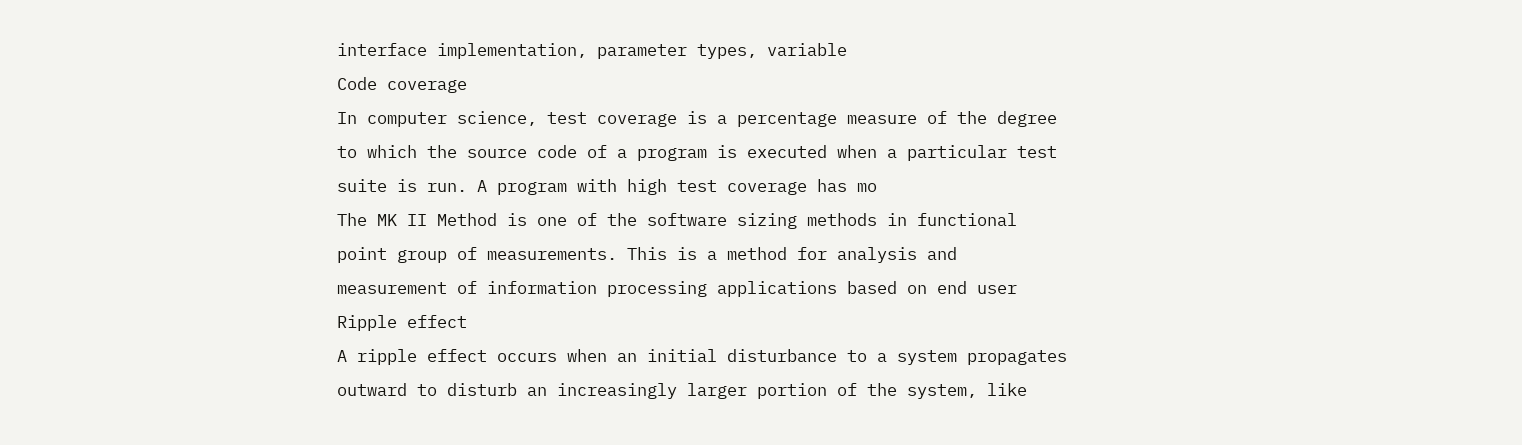interface implementation, parameter types, variable
Code coverage
In computer science, test coverage is a percentage measure of the degree to which the source code of a program is executed when a particular test suite is run. A program with high test coverage has mo
The MK II Method is one of the software sizing methods in functional point group of measurements. This is a method for analysis and measurement of information processing applications based on end user
Ripple effect
A ripple effect occurs when an initial disturbance to a system propagates outward to disturb an increasingly larger portion of the system, like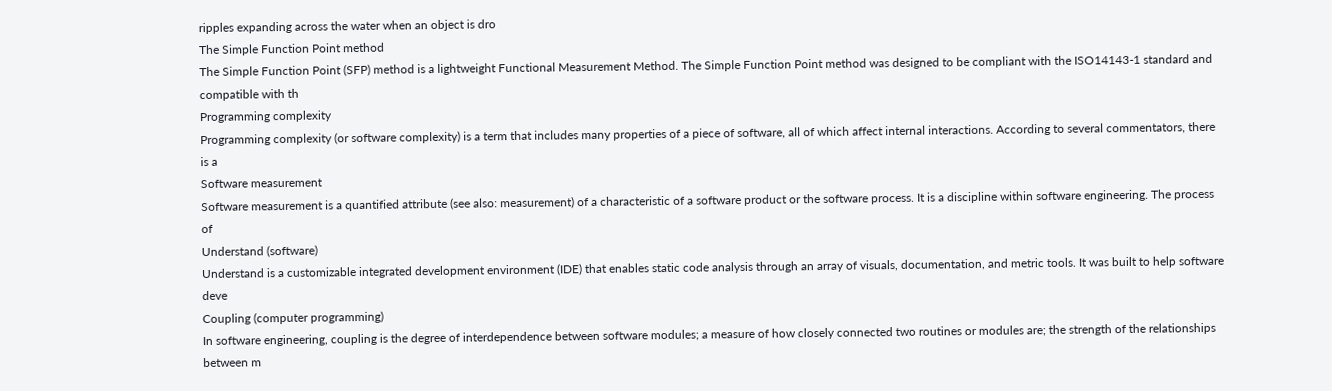ripples expanding across the water when an object is dro
The Simple Function Point method
The Simple Function Point (SFP) method is a lightweight Functional Measurement Method. The Simple Function Point method was designed to be compliant with the ISO14143-1 standard and compatible with th
Programming complexity
Programming complexity (or software complexity) is a term that includes many properties of a piece of software, all of which affect internal interactions. According to several commentators, there is a
Software measurement
Software measurement is a quantified attribute (see also: measurement) of a characteristic of a software product or the software process. It is a discipline within software engineering. The process of
Understand (software)
Understand is a customizable integrated development environment (IDE) that enables static code analysis through an array of visuals, documentation, and metric tools. It was built to help software deve
Coupling (computer programming)
In software engineering, coupling is the degree of interdependence between software modules; a measure of how closely connected two routines or modules are; the strength of the relationships between m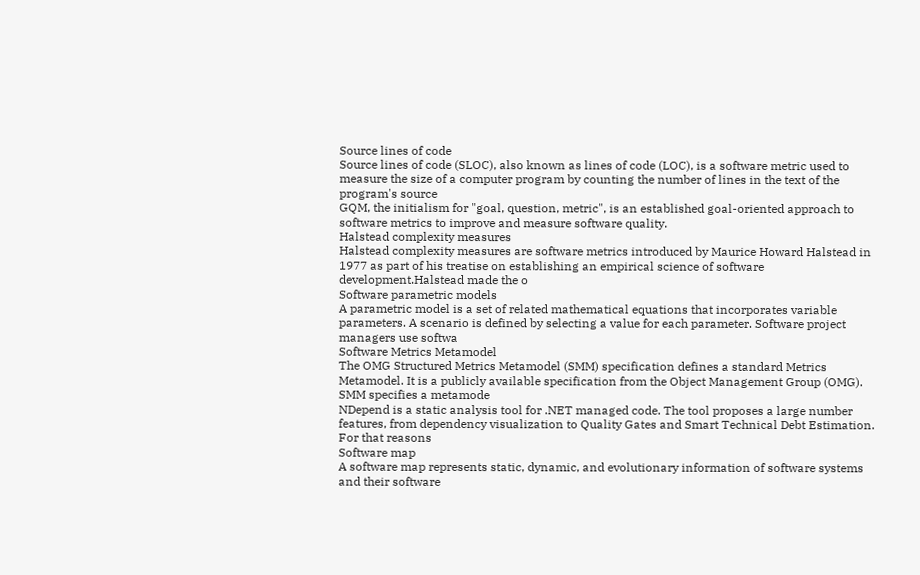Source lines of code
Source lines of code (SLOC), also known as lines of code (LOC), is a software metric used to measure the size of a computer program by counting the number of lines in the text of the program's source
GQM, the initialism for "goal, question, metric", is an established goal-oriented approach to software metrics to improve and measure software quality.
Halstead complexity measures
Halstead complexity measures are software metrics introduced by Maurice Howard Halstead in 1977 as part of his treatise on establishing an empirical science of software development.Halstead made the o
Software parametric models
A parametric model is a set of related mathematical equations that incorporates variable parameters. A scenario is defined by selecting a value for each parameter. Software project managers use softwa
Software Metrics Metamodel
The OMG Structured Metrics Metamodel (SMM) specification defines a standard Metrics Metamodel. It is a publicly available specification from the Object Management Group (OMG). SMM specifies a metamode
NDepend is a static analysis tool for .NET managed code. The tool proposes a large number features, from dependency visualization to Quality Gates and Smart Technical Debt Estimation. For that reasons
Software map
A software map represents static, dynamic, and evolutionary information of software systems and their software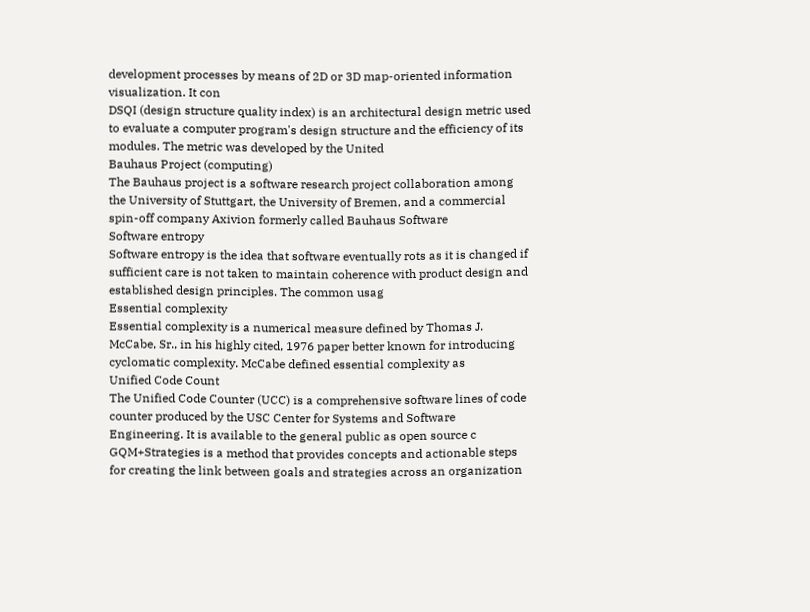development processes by means of 2D or 3D map-oriented information visualization. It con
DSQI (design structure quality index) is an architectural design metric used to evaluate a computer program's design structure and the efficiency of its modules. The metric was developed by the United
Bauhaus Project (computing)
The Bauhaus project is a software research project collaboration among the University of Stuttgart, the University of Bremen, and a commercial spin-off company Axivion formerly called Bauhaus Software
Software entropy
Software entropy is the idea that software eventually rots as it is changed if sufficient care is not taken to maintain coherence with product design and established design principles. The common usag
Essential complexity
Essential complexity is a numerical measure defined by Thomas J. McCabe, Sr., in his highly cited, 1976 paper better known for introducing cyclomatic complexity. McCabe defined essential complexity as
Unified Code Count
The Unified Code Counter (UCC) is a comprehensive software lines of code counter produced by the USC Center for Systems and Software Engineering. It is available to the general public as open source c
GQM+Strategies is a method that provides concepts and actionable steps for creating the link between goals and strategies across an organization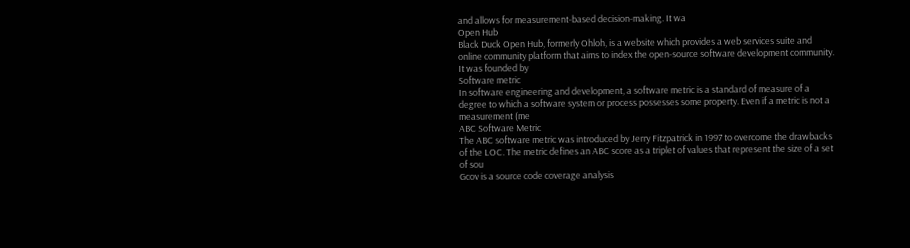and allows for measurement-based decision-making. It wa
Open Hub
Black Duck Open Hub, formerly Ohloh, is a website which provides a web services suite and online community platform that aims to index the open-source software development community. It was founded by
Software metric
In software engineering and development, a software metric is a standard of measure of a degree to which a software system or process possesses some property. Even if a metric is not a measurement (me
ABC Software Metric
The ABC software metric was introduced by Jerry Fitzpatrick in 1997 to overcome the drawbacks of the LOC. The metric defines an ABC score as a triplet of values that represent the size of a set of sou
Gcov is a source code coverage analysis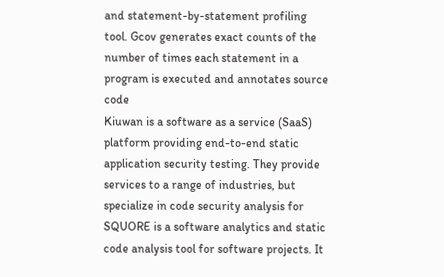and statement-by-statement profiling tool. Gcov generates exact counts of the number of times each statement in a program is executed and annotates source code
Kiuwan is a software as a service (SaaS) platform providing end-to-end static application security testing. They provide services to a range of industries, but specialize in code security analysis for
SQUORE is a software analytics and static code analysis tool for software projects. It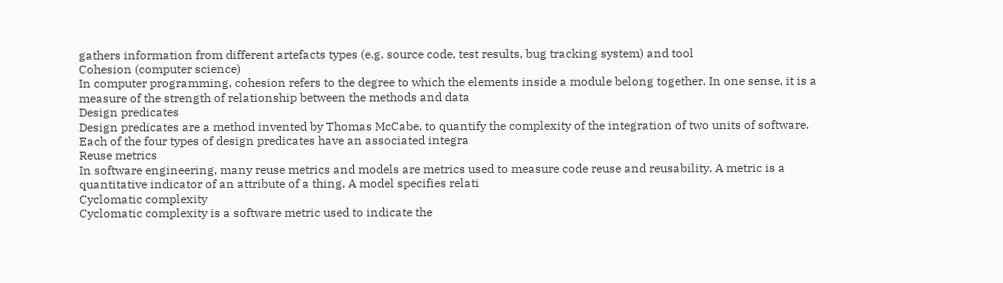gathers information from different artefacts types (e.g. source code, test results, bug tracking system) and tool
Cohesion (computer science)
In computer programming, cohesion refers to the degree to which the elements inside a module belong together. In one sense, it is a measure of the strength of relationship between the methods and data
Design predicates
Design predicates are a method invented by Thomas McCabe, to quantify the complexity of the integration of two units of software. Each of the four types of design predicates have an associated integra
Reuse metrics
In software engineering, many reuse metrics and models are metrics used to measure code reuse and reusability. A metric is a quantitative indicator of an attribute of a thing. A model specifies relati
Cyclomatic complexity
Cyclomatic complexity is a software metric used to indicate the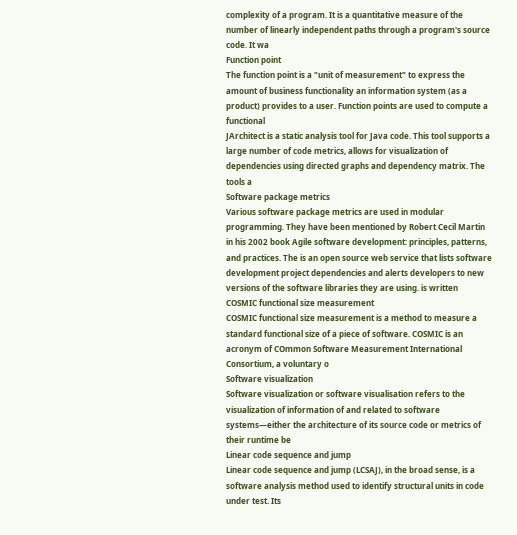complexity of a program. It is a quantitative measure of the number of linearly independent paths through a program's source code. It wa
Function point
The function point is a "unit of measurement" to express the amount of business functionality an information system (as a product) provides to a user. Function points are used to compute a functional
JArchitect is a static analysis tool for Java code. This tool supports a large number of code metrics, allows for visualization of dependencies using directed graphs and dependency matrix. The tools a
Software package metrics
Various software package metrics are used in modular programming. They have been mentioned by Robert Cecil Martin in his 2002 book Agile software development: principles, patterns, and practices. The is an open source web service that lists software development project dependencies and alerts developers to new versions of the software libraries they are using. is written
COSMIC functional size measurement
COSMIC functional size measurement is a method to measure a standard functional size of a piece of software. COSMIC is an acronym of COmmon Software Measurement International Consortium, a voluntary o
Software visualization
Software visualization or software visualisation refers to the visualization of information of and related to software systems—either the architecture of its source code or metrics of their runtime be
Linear code sequence and jump
Linear code sequence and jump (LCSAJ), in the broad sense, is a software analysis method used to identify structural units in code under test. Its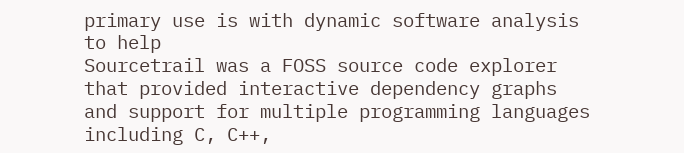primary use is with dynamic software analysis to help
Sourcetrail was a FOSS source code explorer that provided interactive dependency graphs and support for multiple programming languages including C, C++,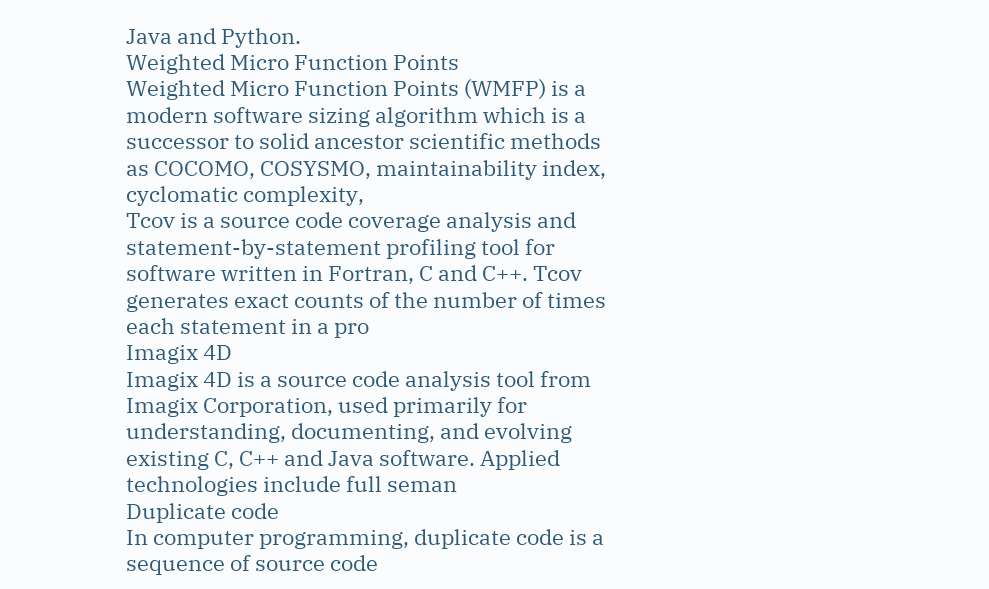Java and Python.
Weighted Micro Function Points
Weighted Micro Function Points (WMFP) is a modern software sizing algorithm which is a successor to solid ancestor scientific methods as COCOMO, COSYSMO, maintainability index, cyclomatic complexity,
Tcov is a source code coverage analysis and statement-by-statement profiling tool for software written in Fortran, C and C++. Tcov generates exact counts of the number of times each statement in a pro
Imagix 4D
Imagix 4D is a source code analysis tool from Imagix Corporation, used primarily for understanding, documenting, and evolving existing C, C++ and Java software. Applied technologies include full seman
Duplicate code
In computer programming, duplicate code is a sequence of source code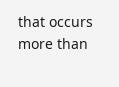that occurs more than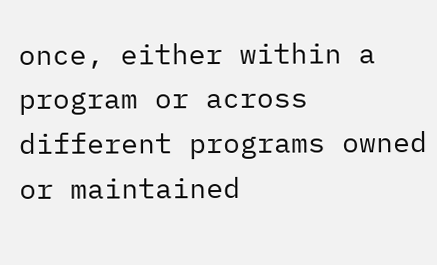once, either within a program or across different programs owned or maintained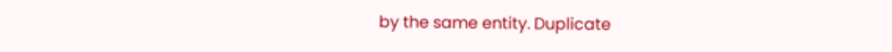by the same entity. Duplicate